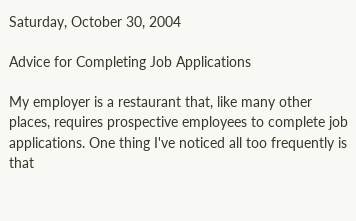Saturday, October 30, 2004

Advice for Completing Job Applications

My employer is a restaurant that, like many other places, requires prospective employees to complete job applications. One thing I've noticed all too frequently is that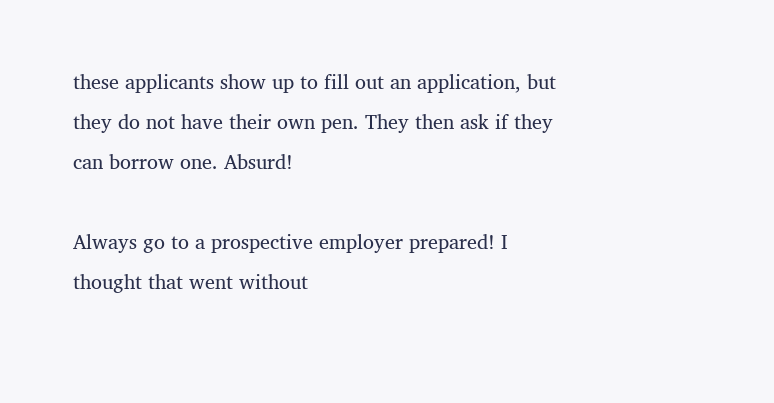these applicants show up to fill out an application, but they do not have their own pen. They then ask if they can borrow one. Absurd!

Always go to a prospective employer prepared! I thought that went without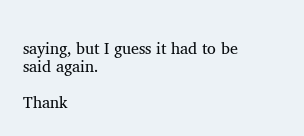saying, but I guess it had to be said again.

Thank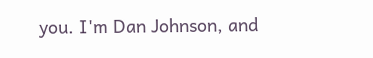you. I'm Dan Johnson, and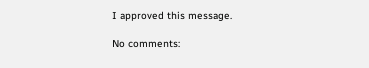I approved this message.

No comments: